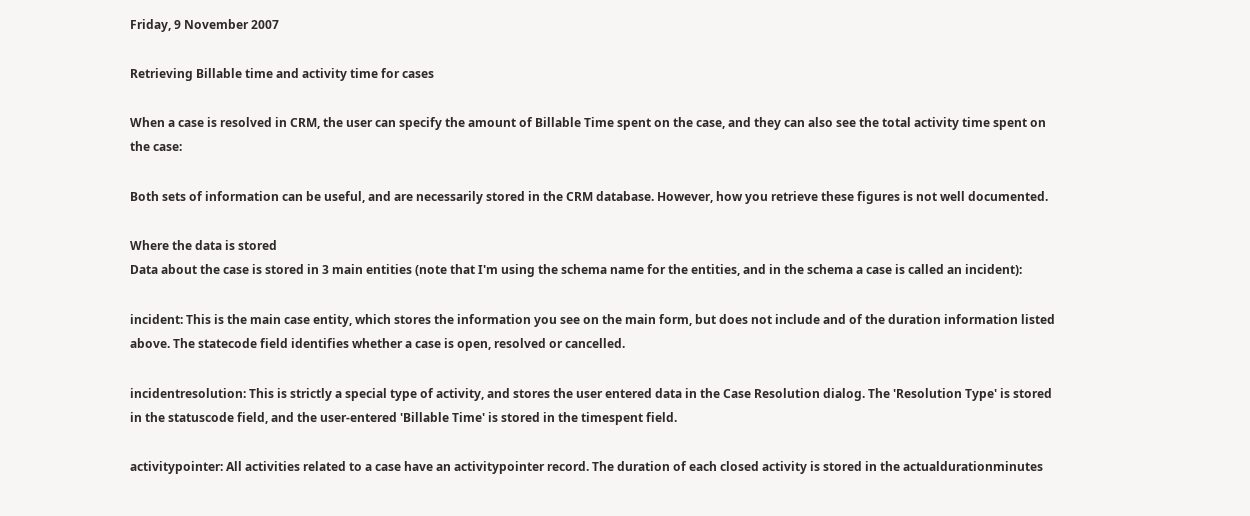Friday, 9 November 2007

Retrieving Billable time and activity time for cases

When a case is resolved in CRM, the user can specify the amount of Billable Time spent on the case, and they can also see the total activity time spent on the case:

Both sets of information can be useful, and are necessarily stored in the CRM database. However, how you retrieve these figures is not well documented.

Where the data is stored
Data about the case is stored in 3 main entities (note that I'm using the schema name for the entities, and in the schema a case is called an incident):

incident: This is the main case entity, which stores the information you see on the main form, but does not include and of the duration information listed above. The statecode field identifies whether a case is open, resolved or cancelled.

incidentresolution: This is strictly a special type of activity, and stores the user entered data in the Case Resolution dialog. The 'Resolution Type' is stored in the statuscode field, and the user-entered 'Billable Time' is stored in the timespent field.

activitypointer: All activities related to a case have an activitypointer record. The duration of each closed activity is stored in the actualdurationminutes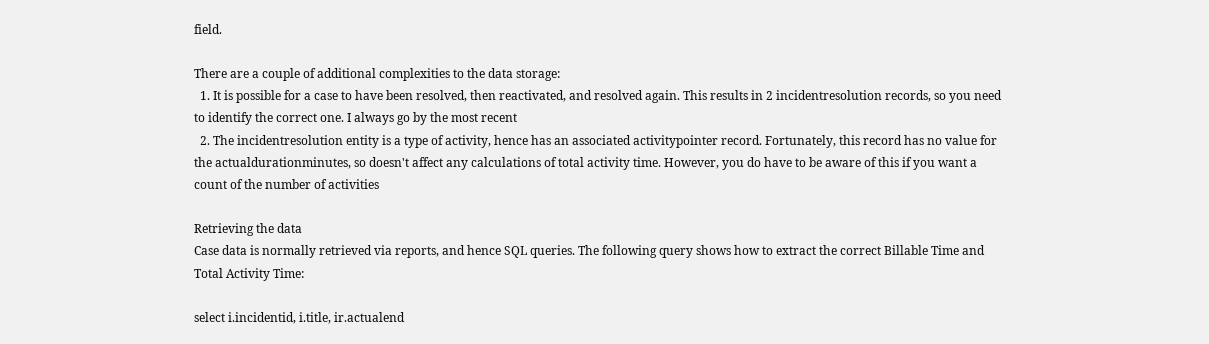field.

There are a couple of additional complexities to the data storage:
  1. It is possible for a case to have been resolved, then reactivated, and resolved again. This results in 2 incidentresolution records, so you need to identify the correct one. I always go by the most recent
  2. The incidentresolution entity is a type of activity, hence has an associated activitypointer record. Fortunately, this record has no value for the actualdurationminutes, so doesn't affect any calculations of total activity time. However, you do have to be aware of this if you want a count of the number of activities

Retrieving the data
Case data is normally retrieved via reports, and hence SQL queries. The following query shows how to extract the correct Billable Time and Total Activity Time:

select i.incidentid, i.title, ir.actualend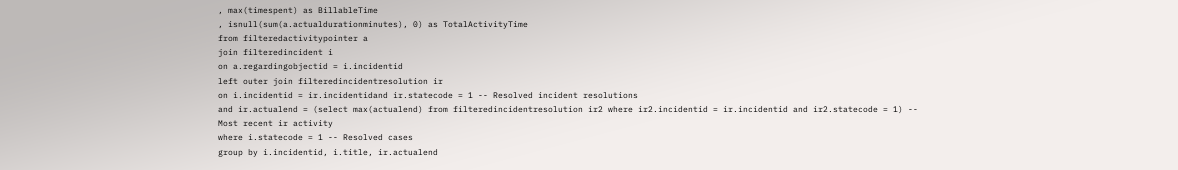, max(timespent) as BillableTime
, isnull(sum(a.actualdurationminutes), 0) as TotalActivityTime
from filteredactivitypointer a
join filteredincident i
on a.regardingobjectid = i.incidentid
left outer join filteredincidentresolution ir
on i.incidentid = ir.incidentidand ir.statecode = 1 -- Resolved incident resolutions
and ir.actualend = (select max(actualend) from filteredincidentresolution ir2 where ir2.incidentid = ir.incidentid and ir2.statecode = 1) -- Most recent ir activity
where i.statecode = 1 -- Resolved cases
group by i.incidentid, i.title, ir.actualend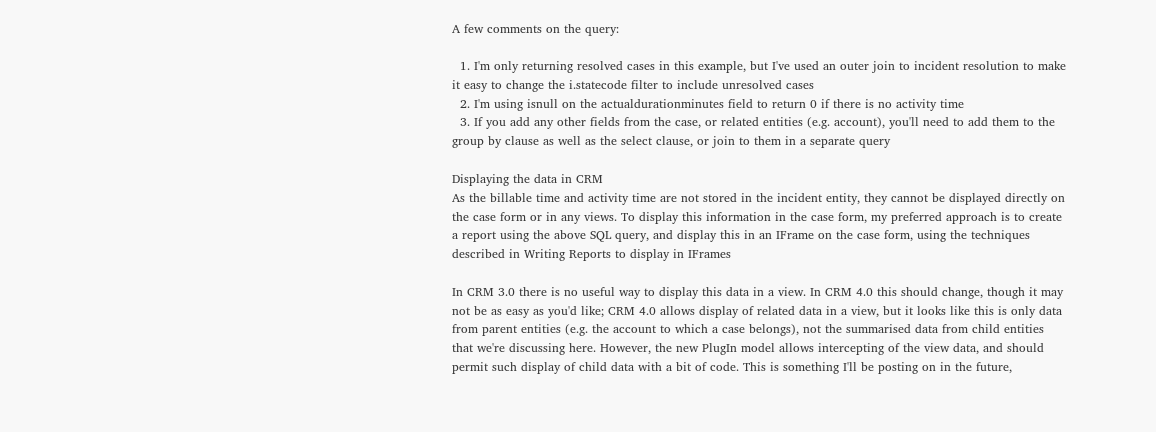A few comments on the query:

  1. I'm only returning resolved cases in this example, but I've used an outer join to incident resolution to make it easy to change the i.statecode filter to include unresolved cases
  2. I'm using isnull on the actualdurationminutes field to return 0 if there is no activity time
  3. If you add any other fields from the case, or related entities (e.g. account), you'll need to add them to the group by clause as well as the select clause, or join to them in a separate query

Displaying the data in CRM
As the billable time and activity time are not stored in the incident entity, they cannot be displayed directly on the case form or in any views. To display this information in the case form, my preferred approach is to create a report using the above SQL query, and display this in an IFrame on the case form, using the techniques described in Writing Reports to display in IFrames

In CRM 3.0 there is no useful way to display this data in a view. In CRM 4.0 this should change, though it may not be as easy as you'd like; CRM 4.0 allows display of related data in a view, but it looks like this is only data from parent entities (e.g. the account to which a case belongs), not the summarised data from child entities that we're discussing here. However, the new PlugIn model allows intercepting of the view data, and should permit such display of child data with a bit of code. This is something I'll be posting on in the future,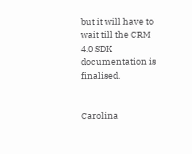but it will have to wait till the CRM 4.0 SDK documentation is finalised.


Carolina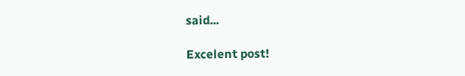said...

Excelent post!